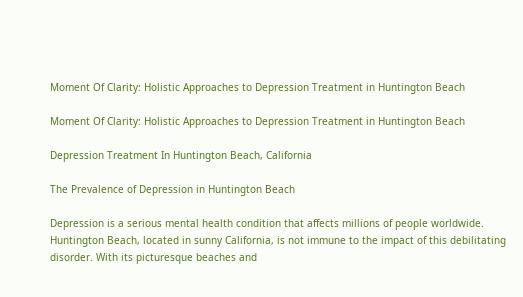Moment Of Clarity: Holistic Approaches to Depression Treatment in Huntington Beach

Moment Of Clarity: Holistic Approaches to Depression Treatment in Huntington Beach

Depression Treatment In Huntington Beach, California

The Prevalence of Depression in Huntington Beach

Depression is a serious mental health condition that affects millions of people worldwide. Huntington Beach, located in sunny California, is not immune to the impact of this debilitating disorder. With its picturesque beaches and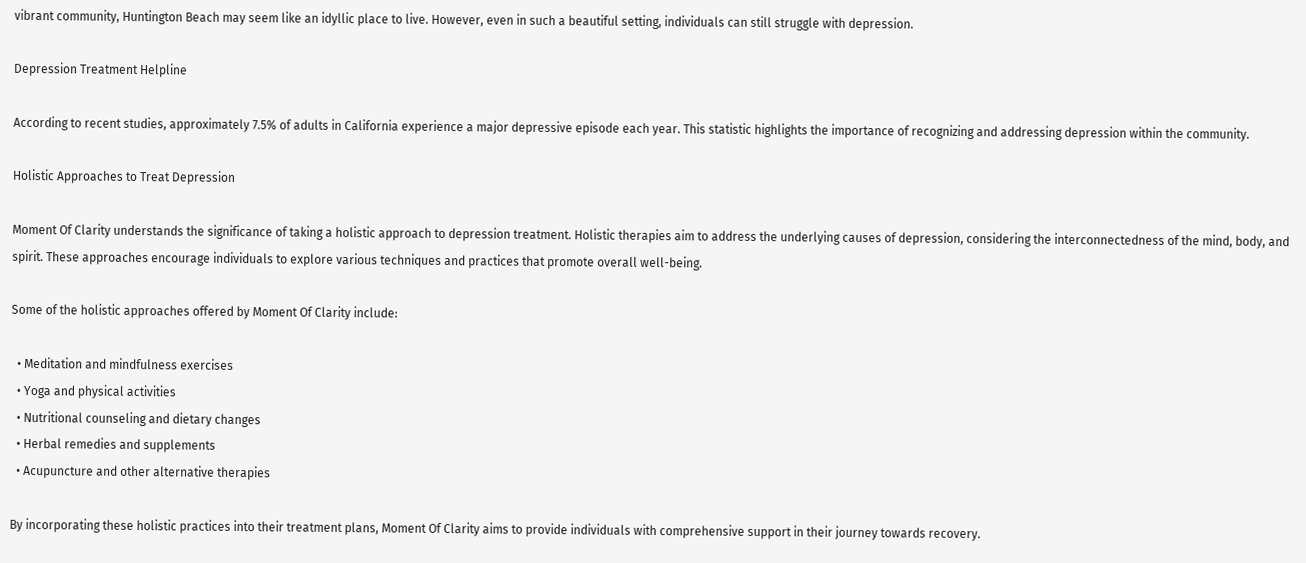vibrant community, Huntington Beach may seem like an idyllic place to live. However, even in such a beautiful setting, individuals can still struggle with depression.

Depression Treatment Helpline

According to recent studies, approximately 7.5% of adults in California experience a major depressive episode each year. This statistic highlights the importance of recognizing and addressing depression within the community.

Holistic Approaches to Treat Depression

Moment Of Clarity understands the significance of taking a holistic approach to depression treatment. Holistic therapies aim to address the underlying causes of depression, considering the interconnectedness of the mind, body, and spirit. These approaches encourage individuals to explore various techniques and practices that promote overall well-being.

Some of the holistic approaches offered by Moment Of Clarity include:

  • Meditation and mindfulness exercises
  • Yoga and physical activities
  • Nutritional counseling and dietary changes
  • Herbal remedies and supplements
  • Acupuncture and other alternative therapies

By incorporating these holistic practices into their treatment plans, Moment Of Clarity aims to provide individuals with comprehensive support in their journey towards recovery.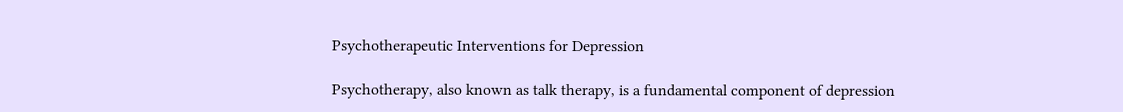Psychotherapeutic Interventions for Depression

Psychotherapy, also known as talk therapy, is a fundamental component of depression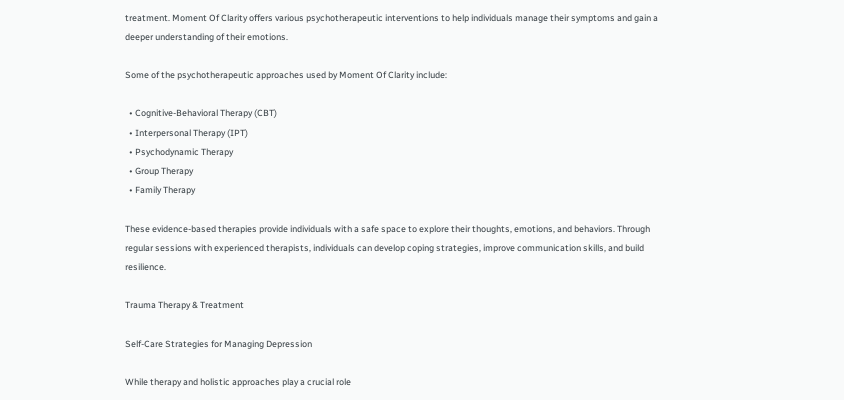treatment. Moment Of Clarity offers various psychotherapeutic interventions to help individuals manage their symptoms and gain a deeper understanding of their emotions.

Some of the psychotherapeutic approaches used by Moment Of Clarity include:

  • Cognitive-Behavioral Therapy (CBT)
  • Interpersonal Therapy (IPT)
  • Psychodynamic Therapy
  • Group Therapy
  • Family Therapy

These evidence-based therapies provide individuals with a safe space to explore their thoughts, emotions, and behaviors. Through regular sessions with experienced therapists, individuals can develop coping strategies, improve communication skills, and build resilience.

Trauma Therapy & Treatment

Self-Care Strategies for Managing Depression

While therapy and holistic approaches play a crucial role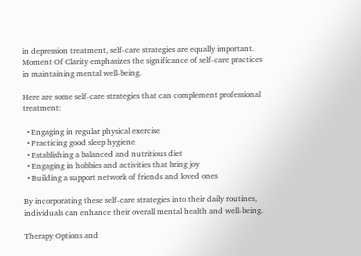in depression treatment, self-care strategies are equally important. Moment Of Clarity emphasizes the significance of self-care practices in maintaining mental well-being.

Here are some self-care strategies that can complement professional treatment:

  • Engaging in regular physical exercise
  • Practicing good sleep hygiene
  • Establishing a balanced and nutritious diet
  • Engaging in hobbies and activities that bring joy
  • Building a support network of friends and loved ones

By incorporating these self-care strategies into their daily routines, individuals can enhance their overall mental health and well-being.

Therapy Options and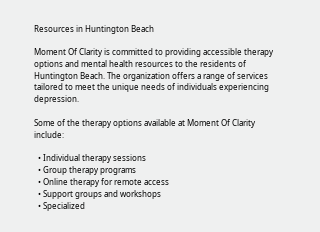Resources in Huntington Beach

Moment Of Clarity is committed to providing accessible therapy options and mental health resources to the residents of Huntington Beach. The organization offers a range of services tailored to meet the unique needs of individuals experiencing depression.

Some of the therapy options available at Moment Of Clarity include:

  • Individual therapy sessions
  • Group therapy programs
  • Online therapy for remote access
  • Support groups and workshops
  • Specialized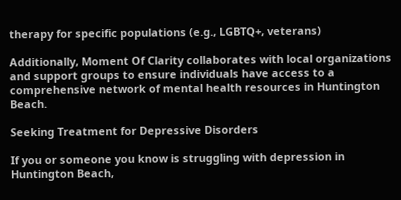therapy for specific populations (e.g., LGBTQ+, veterans)

Additionally, Moment Of Clarity collaborates with local organizations and support groups to ensure individuals have access to a comprehensive network of mental health resources in Huntington Beach.

Seeking Treatment for Depressive Disorders

If you or someone you know is struggling with depression in Huntington Beach,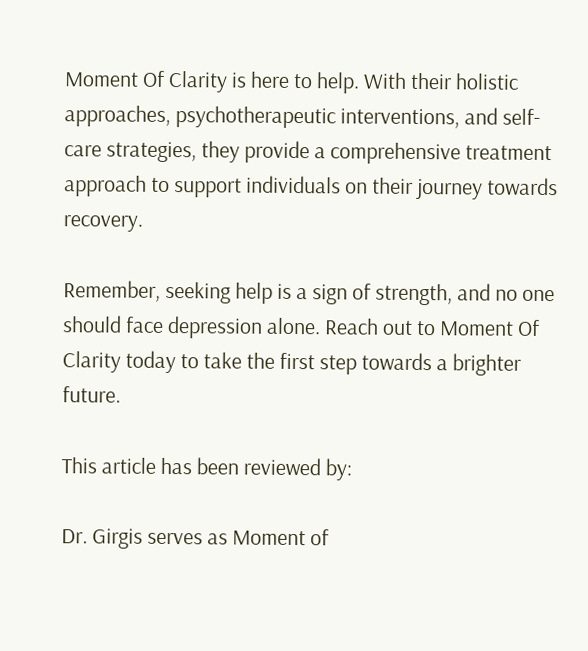Moment Of Clarity is here to help. With their holistic approaches, psychotherapeutic interventions, and self-care strategies, they provide a comprehensive treatment approach to support individuals on their journey towards recovery.

Remember, seeking help is a sign of strength, and no one should face depression alone. Reach out to Moment Of Clarity today to take the first step towards a brighter future.

This article has been reviewed by:

Dr. Girgis serves as Moment of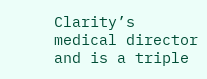Clarity’s medical director and is a triple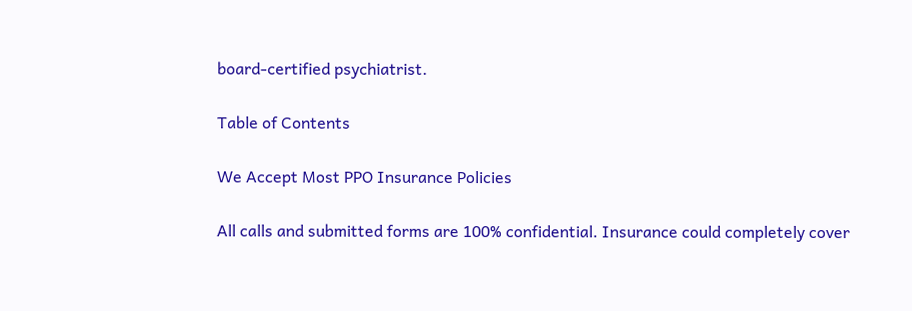board-certified psychiatrist.

Table of Contents

We Accept Most PPO Insurance Policies

All calls and submitted forms are 100% confidential. Insurance could completely cover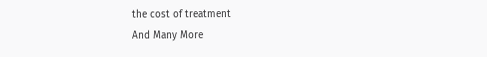the cost of treatment
And Many More